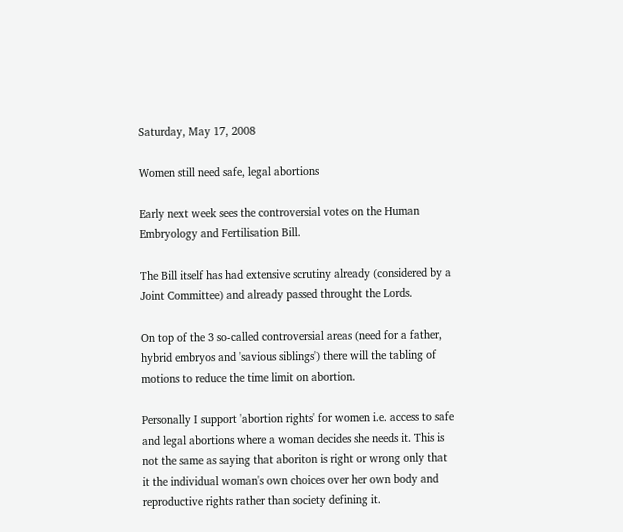Saturday, May 17, 2008

Women still need safe, legal abortions

Early next week sees the controversial votes on the Human Embryology and Fertilisation Bill.

The Bill itself has had extensive scrutiny already (considered by a Joint Committee) and already passed throught the Lords.

On top of the 3 so-called controversial areas (need for a father, hybrid embryos and 'savious siblings') there will the tabling of motions to reduce the time limit on abortion.

Personally I support 'abortion rights' for women i.e. access to safe and legal abortions where a woman decides she needs it. This is not the same as saying that aboriton is right or wrong only that it the individual woman's own choices over her own body and reproductive rights rather than society defining it.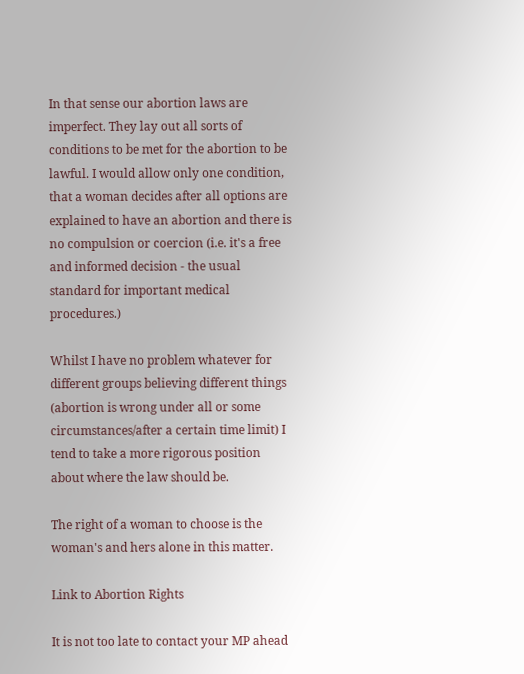In that sense our abortion laws are imperfect. They lay out all sorts of conditions to be met for the abortion to be lawful. I would allow only one condition, that a woman decides after all options are explained to have an abortion and there is no compulsion or coercion (i.e. it's a free and informed decision - the usual standard for important medical procedures.)

Whilst I have no problem whatever for different groups believing different things (abortion is wrong under all or some circumstances/after a certain time limit) I tend to take a more rigorous position about where the law should be.

The right of a woman to choose is the woman's and hers alone in this matter.

Link to Abortion Rights

It is not too late to contact your MP ahead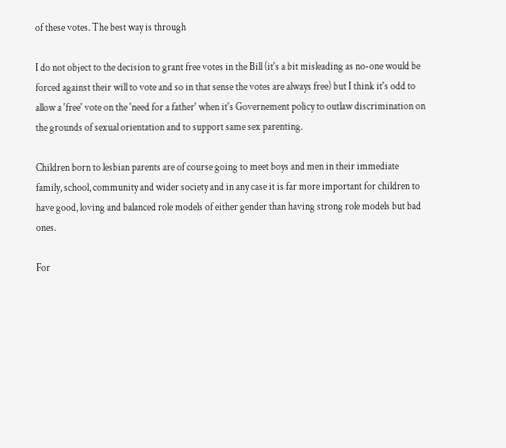of these votes. The best way is through

I do not object to the decision to grant free votes in the Bill (it's a bit misleading as no-one would be forced against their will to vote and so in that sense the votes are always free) but I think it's odd to allow a 'free' vote on the 'need for a father' when it's Governement policy to outlaw discrimination on the grounds of sexual orientation and to support same sex parenting.

Children born to lesbian parents are of course going to meet boys and men in their immediate family, school, community and wider society and in any case it is far more important for children to have good, loving and balanced role models of either gender than having strong role models but bad ones.

For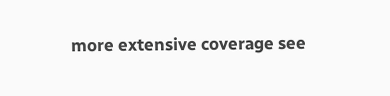more extensive coverage see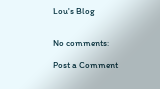Lou's Blog


No comments:

Post a Comment